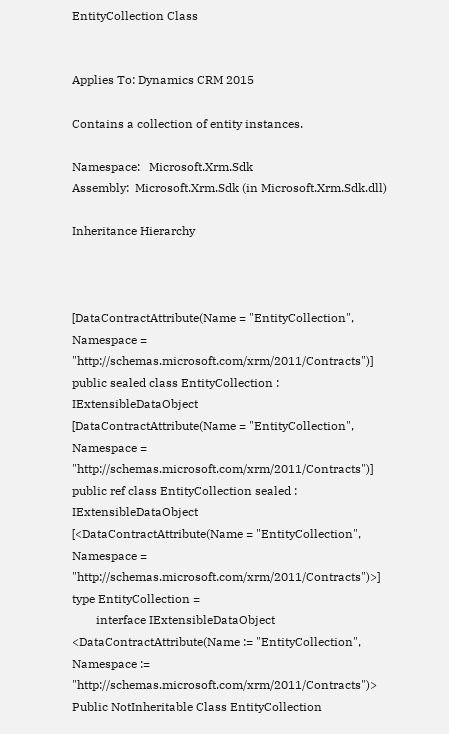EntityCollection Class


Applies To: Dynamics CRM 2015

Contains a collection of entity instances.

Namespace:   Microsoft.Xrm.Sdk
Assembly:  Microsoft.Xrm.Sdk (in Microsoft.Xrm.Sdk.dll)

Inheritance Hierarchy



[DataContractAttribute(Name = "EntityCollection", Namespace = "http://schemas.microsoft.com/xrm/2011/Contracts")]
public sealed class EntityCollection : IExtensibleDataObject
[DataContractAttribute(Name = "EntityCollection", Namespace = "http://schemas.microsoft.com/xrm/2011/Contracts")]
public ref class EntityCollection sealed : IExtensibleDataObject
[<DataContractAttribute(Name = "EntityCollection", Namespace = "http://schemas.microsoft.com/xrm/2011/Contracts")>]
type EntityCollection =
        interface IExtensibleDataObject
<DataContractAttribute(Name := "EntityCollection", Namespace := "http://schemas.microsoft.com/xrm/2011/Contracts")>
Public NotInheritable Class EntityCollection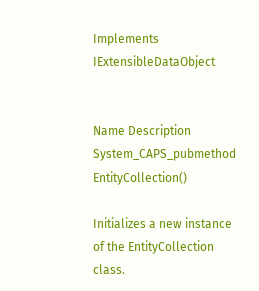Implements IExtensibleDataObject


Name Description
System_CAPS_pubmethod EntityCollection()

Initializes a new instance of the EntityCollection class.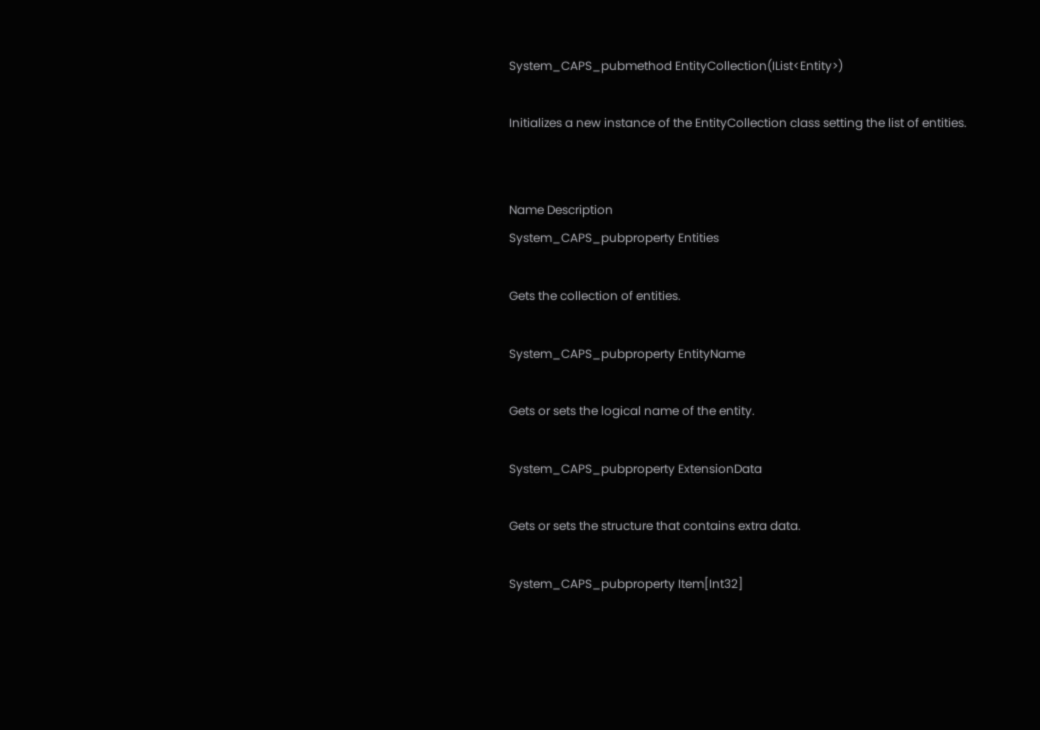System_CAPS_pubmethod EntityCollection(IList<Entity>)

Initializes a new instance of the EntityCollection class setting the list of entities.


Name Description
System_CAPS_pubproperty Entities

Gets the collection of entities.

System_CAPS_pubproperty EntityName

Gets or sets the logical name of the entity.

System_CAPS_pubproperty ExtensionData

Gets or sets the structure that contains extra data.

System_CAPS_pubproperty Item[Int32]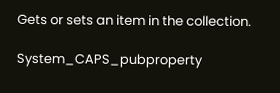Gets or sets an item in the collection.

System_CAPS_pubproperty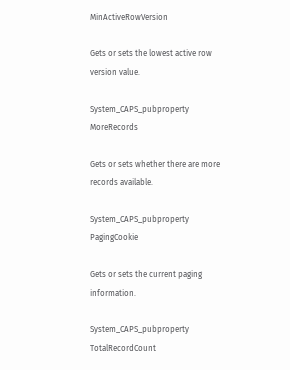MinActiveRowVersion

Gets or sets the lowest active row version value.

System_CAPS_pubproperty MoreRecords

Gets or sets whether there are more records available.

System_CAPS_pubproperty PagingCookie

Gets or sets the current paging information.

System_CAPS_pubproperty TotalRecordCount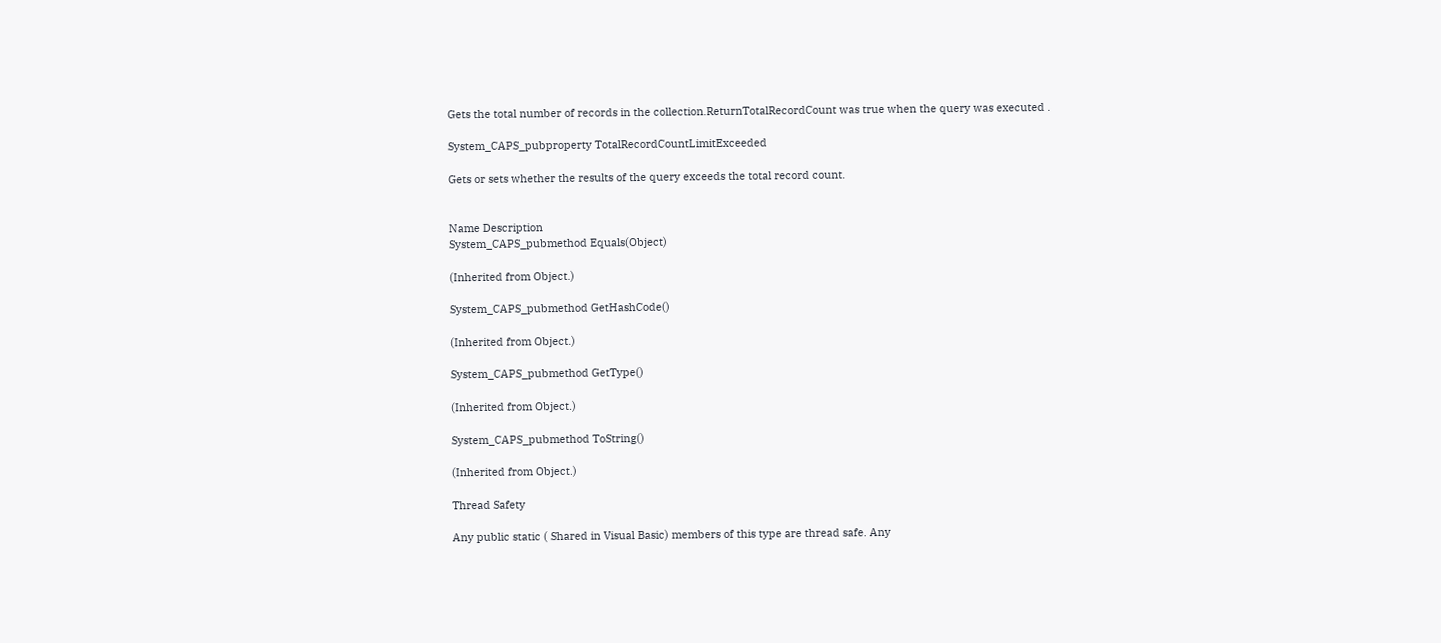Gets the total number of records in the collection.ReturnTotalRecordCount was true when the query was executed .

System_CAPS_pubproperty TotalRecordCountLimitExceeded

Gets or sets whether the results of the query exceeds the total record count.


Name Description
System_CAPS_pubmethod Equals(Object)

(Inherited from Object.)

System_CAPS_pubmethod GetHashCode()

(Inherited from Object.)

System_CAPS_pubmethod GetType()

(Inherited from Object.)

System_CAPS_pubmethod ToString()

(Inherited from Object.)

Thread Safety

Any public static ( Shared in Visual Basic) members of this type are thread safe. Any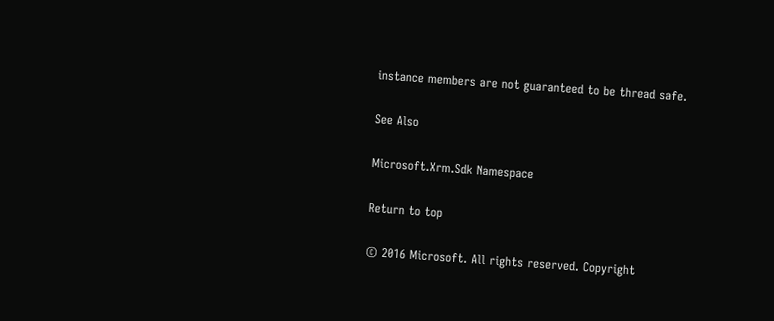instance members are not guaranteed to be thread safe.

See Also

Microsoft.Xrm.Sdk Namespace

Return to top

© 2016 Microsoft. All rights reserved. Copyright